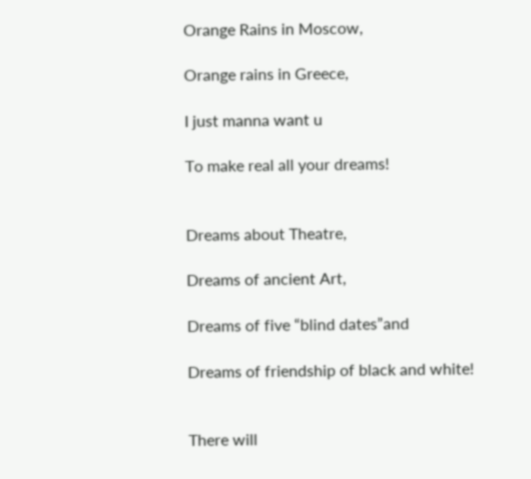Orange Rains in Moscow,

Orange rains in Greece,

I just manna want u

To make real all your dreams!


Dreams about Theatre,

Dreams of ancient Art,

Dreams of five “blind dates”and

Dreams of friendship of black and white!


There will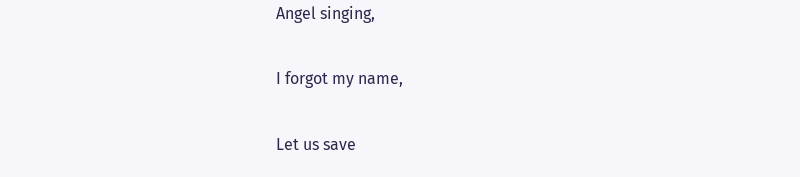Angel singing,

I forgot my name,

Let us save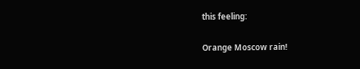this feeling:

Orange Moscow rain!